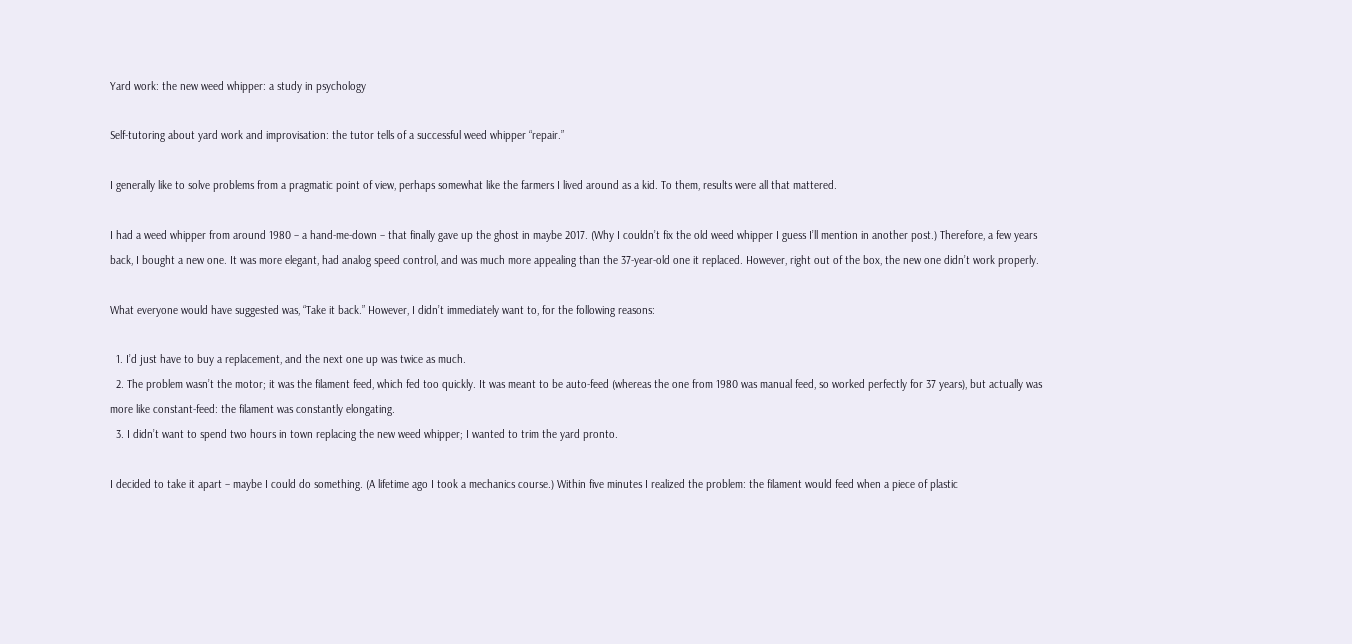Yard work: the new weed whipper: a study in psychology

Self-tutoring about yard work and improvisation: the tutor tells of a successful weed whipper “repair.”

I generally like to solve problems from a pragmatic point of view, perhaps somewhat like the farmers I lived around as a kid. To them, results were all that mattered.

I had a weed whipper from around 1980 – a hand-me-down – that finally gave up the ghost in maybe 2017. (Why I couldn’t fix the old weed whipper I guess I’ll mention in another post.) Therefore, a few years back, I bought a new one. It was more elegant, had analog speed control, and was much more appealing than the 37-year-old one it replaced. However, right out of the box, the new one didn’t work properly.

What everyone would have suggested was, “Take it back.” However, I didn’t immediately want to, for the following reasons:

  1. I’d just have to buy a replacement, and the next one up was twice as much.
  2. The problem wasn’t the motor; it was the filament feed, which fed too quickly. It was meant to be auto-feed (whereas the one from 1980 was manual feed, so worked perfectly for 37 years), but actually was more like constant-feed: the filament was constantly elongating.
  3. I didn’t want to spend two hours in town replacing the new weed whipper; I wanted to trim the yard pronto.

I decided to take it apart – maybe I could do something. (A lifetime ago I took a mechanics course.) Within five minutes I realized the problem: the filament would feed when a piece of plastic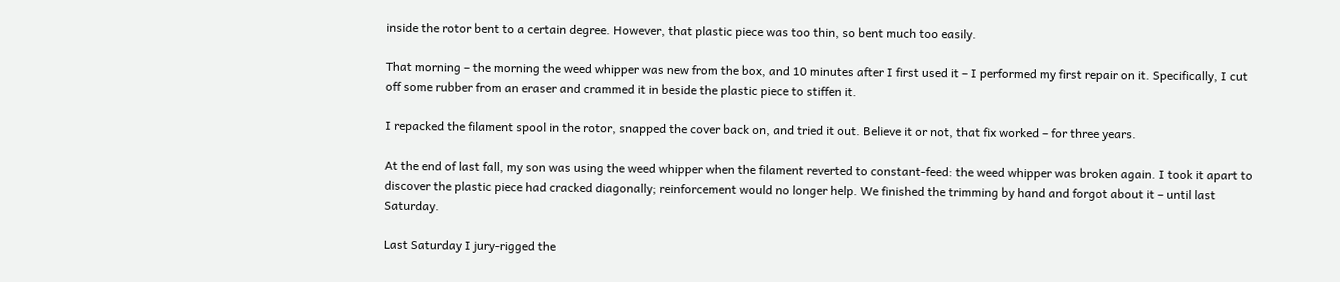inside the rotor bent to a certain degree. However, that plastic piece was too thin, so bent much too easily.

That morning – the morning the weed whipper was new from the box, and 10 minutes after I first used it – I performed my first repair on it. Specifically, I cut off some rubber from an eraser and crammed it in beside the plastic piece to stiffen it.

I repacked the filament spool in the rotor, snapped the cover back on, and tried it out. Believe it or not, that fix worked – for three years.

At the end of last fall, my son was using the weed whipper when the filament reverted to constant-feed: the weed whipper was broken again. I took it apart to discover the plastic piece had cracked diagonally; reinforcement would no longer help. We finished the trimming by hand and forgot about it – until last Saturday.

Last Saturday I jury-rigged the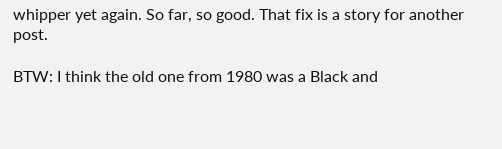whipper yet again. So far, so good. That fix is a story for another post.

BTW: I think the old one from 1980 was a Black and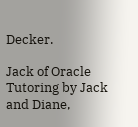Decker.

Jack of Oracle Tutoring by Jack and Diane,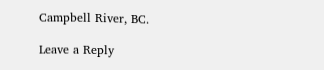Campbell River, BC.

Leave a Reply